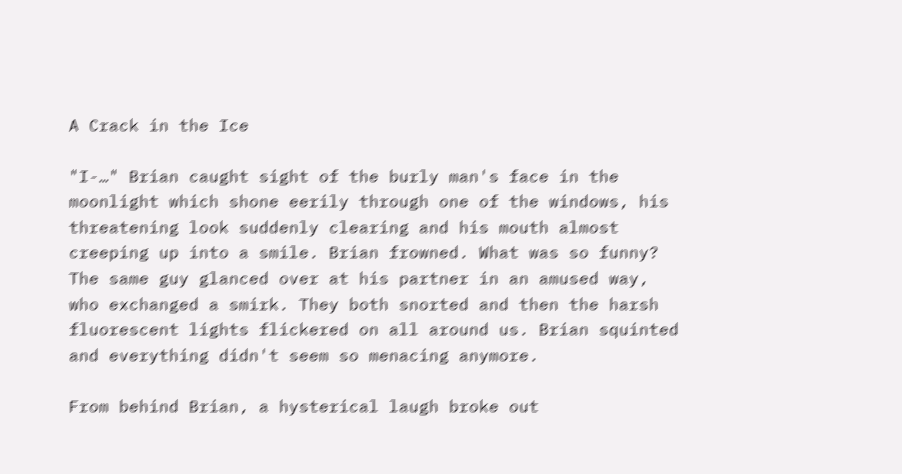A Crack in the Ice

"I-…" Brian caught sight of the burly man's face in the moonlight which shone eerily through one of the windows, his threatening look suddenly clearing and his mouth almost creeping up into a smile. Brian frowned. What was so funny? The same guy glanced over at his partner in an amused way, who exchanged a smirk. They both snorted and then the harsh fluorescent lights flickered on all around us. Brian squinted and everything didn't seem so menacing anymore.

From behind Brian, a hysterical laugh broke out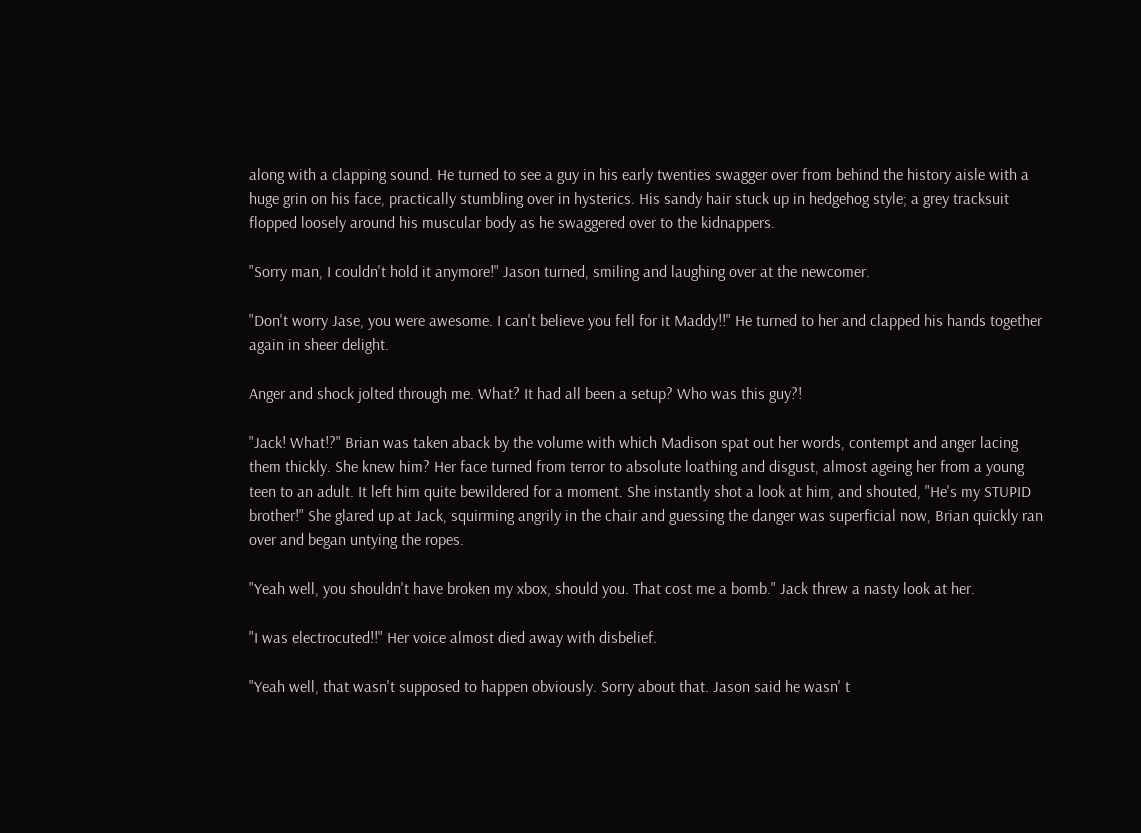along with a clapping sound. He turned to see a guy in his early twenties swagger over from behind the history aisle with a huge grin on his face, practically stumbling over in hysterics. His sandy hair stuck up in hedgehog style; a grey tracksuit flopped loosely around his muscular body as he swaggered over to the kidnappers.

"Sorry man, I couldn't hold it anymore!" Jason turned, smiling and laughing over at the newcomer.

"Don't worry Jase, you were awesome. I can't believe you fell for it Maddy!!" He turned to her and clapped his hands together again in sheer delight.

Anger and shock jolted through me. What? It had all been a setup? Who was this guy?!

"Jack! What!?" Brian was taken aback by the volume with which Madison spat out her words, contempt and anger lacing them thickly. She knew him? Her face turned from terror to absolute loathing and disgust, almost ageing her from a young teen to an adult. It left him quite bewildered for a moment. She instantly shot a look at him, and shouted, "He's my STUPID brother!" She glared up at Jack, squirming angrily in the chair and guessing the danger was superficial now, Brian quickly ran over and began untying the ropes.

"Yeah well, you shouldn't have broken my xbox, should you. That cost me a bomb." Jack threw a nasty look at her.

"I was electrocuted!!" Her voice almost died away with disbelief.

"Yeah well, that wasn't supposed to happen obviously. Sorry about that. Jason said he wasn' t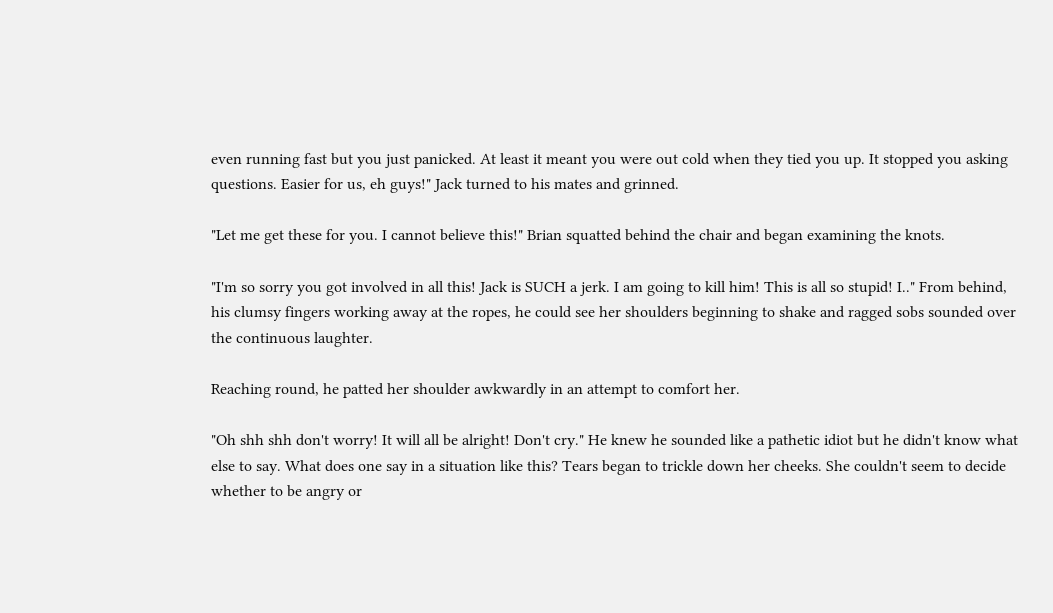even running fast but you just panicked. At least it meant you were out cold when they tied you up. It stopped you asking questions. Easier for us, eh guys!" Jack turned to his mates and grinned.

"Let me get these for you. I cannot believe this!" Brian squatted behind the chair and began examining the knots.

"I'm so sorry you got involved in all this! Jack is SUCH a jerk. I am going to kill him! This is all so stupid! I.." From behind, his clumsy fingers working away at the ropes, he could see her shoulders beginning to shake and ragged sobs sounded over the continuous laughter.

Reaching round, he patted her shoulder awkwardly in an attempt to comfort her.

"Oh shh shh don't worry! It will all be alright! Don't cry." He knew he sounded like a pathetic idiot but he didn't know what else to say. What does one say in a situation like this? Tears began to trickle down her cheeks. She couldn't seem to decide whether to be angry or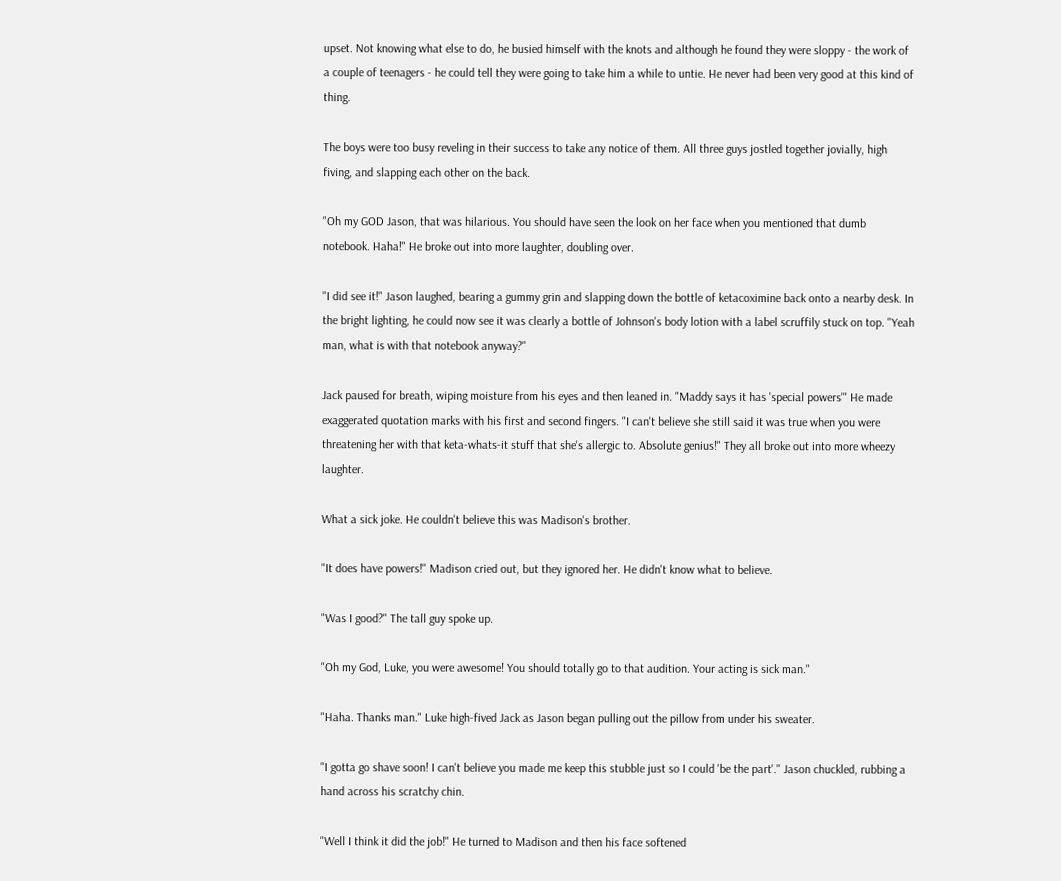upset. Not knowing what else to do, he busied himself with the knots and although he found they were sloppy - the work of a couple of teenagers - he could tell they were going to take him a while to untie. He never had been very good at this kind of thing.

The boys were too busy reveling in their success to take any notice of them. All three guys jostled together jovially, high fiving, and slapping each other on the back.

"Oh my GOD Jason, that was hilarious. You should have seen the look on her face when you mentioned that dumb notebook. Haha!" He broke out into more laughter, doubling over.

"I did see it!" Jason laughed, bearing a gummy grin and slapping down the bottle of ketacoximine back onto a nearby desk. In the bright lighting, he could now see it was clearly a bottle of Johnson's body lotion with a label scruffily stuck on top. "Yeah man, what is with that notebook anyway?"

Jack paused for breath, wiping moisture from his eyes and then leaned in. "Maddy says it has 'special powers'" He made exaggerated quotation marks with his first and second fingers. "I can't believe she still said it was true when you were threatening her with that keta-whats-it stuff that she's allergic to. Absolute genius!" They all broke out into more wheezy laughter.

What a sick joke. He couldn't believe this was Madison's brother.

"It does have powers!" Madison cried out, but they ignored her. He didn't know what to believe.

"Was I good?" The tall guy spoke up.

"Oh my God, Luke, you were awesome! You should totally go to that audition. Your acting is sick man."

"Haha. Thanks man." Luke high-fived Jack as Jason began pulling out the pillow from under his sweater.

"I gotta go shave soon! I can't believe you made me keep this stubble just so I could 'be the part'." Jason chuckled, rubbing a hand across his scratchy chin.

"Well I think it did the job!" He turned to Madison and then his face softened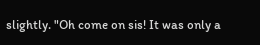slightly. "Oh come on sis! It was only a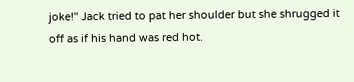joke!" Jack tried to pat her shoulder but she shrugged it off as if his hand was red hot.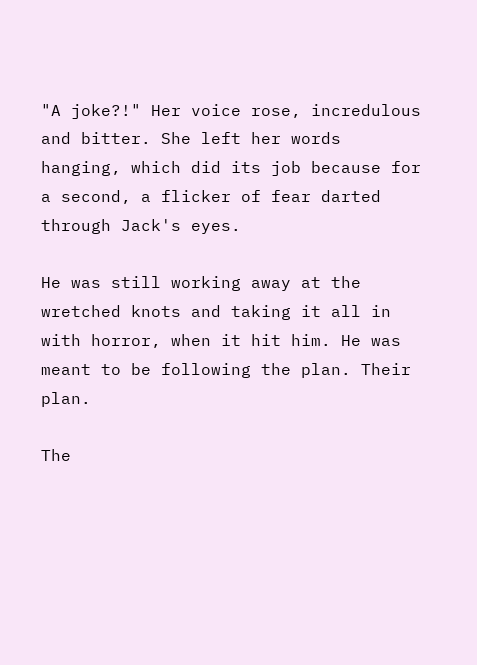"A joke?!" Her voice rose, incredulous and bitter. She left her words hanging, which did its job because for a second, a flicker of fear darted through Jack's eyes.

He was still working away at the wretched knots and taking it all in with horror, when it hit him. He was meant to be following the plan. Their plan.

The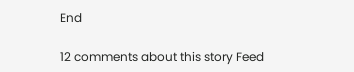End

12 comments about this story Feed